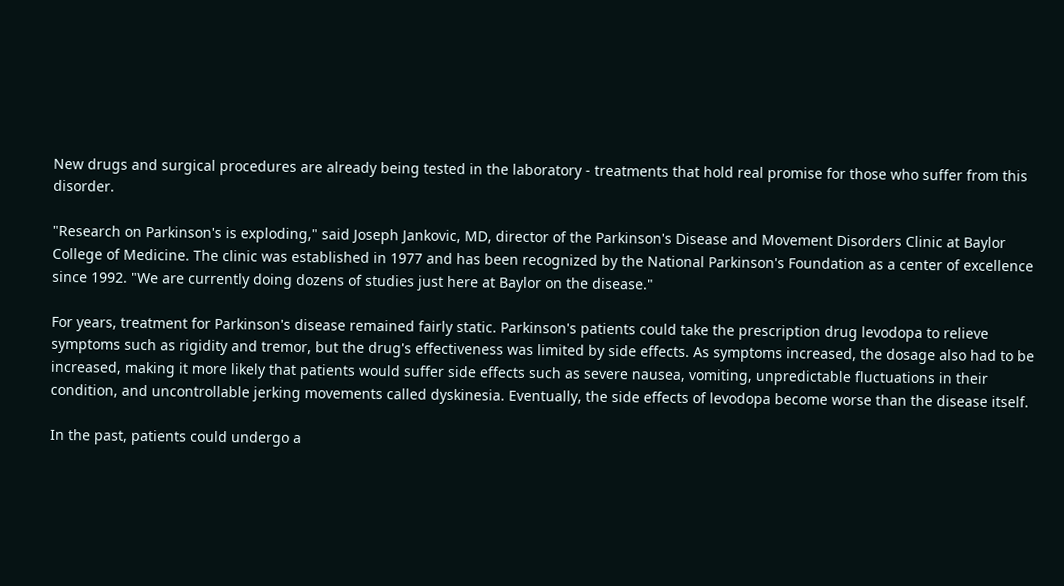New drugs and surgical procedures are already being tested in the laboratory - treatments that hold real promise for those who suffer from this disorder.

"Research on Parkinson's is exploding," said Joseph Jankovic, MD, director of the Parkinson's Disease and Movement Disorders Clinic at Baylor College of Medicine. The clinic was established in 1977 and has been recognized by the National Parkinson's Foundation as a center of excellence since 1992. "We are currently doing dozens of studies just here at Baylor on the disease."

For years, treatment for Parkinson's disease remained fairly static. Parkinson's patients could take the prescription drug levodopa to relieve symptoms such as rigidity and tremor, but the drug's effectiveness was limited by side effects. As symptoms increased, the dosage also had to be increased, making it more likely that patients would suffer side effects such as severe nausea, vomiting, unpredictable fluctuations in their condition, and uncontrollable jerking movements called dyskinesia. Eventually, the side effects of levodopa become worse than the disease itself.

In the past, patients could undergo a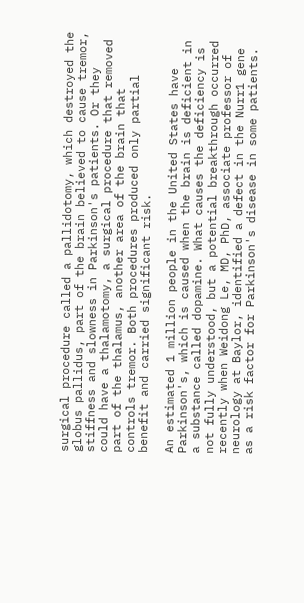surgical procedure called a pallidotomy, which destroyed the globus pallidus, part of the brain believed to cause tremor, stiffness and slowness in Parkinson's patients. Or they could have a thalamotomy, a surgical procedure that removed part of the thalamus, another area of the brain that controls tremor. Both procedures produced only partial benefit and carried significant risk.

An estimated 1 million people in the United States have Parkinson's, which is caused when the brain is deficient in a substance called dopamine. What causes the deficiency is not fully understood, but a potential breakthrough occurred recently when Weidong Le, MD, PhD, associate professor of neurology at Baylor, identified a defect in the Nurr1 gene as a risk factor for Parkinson's disease in some patients.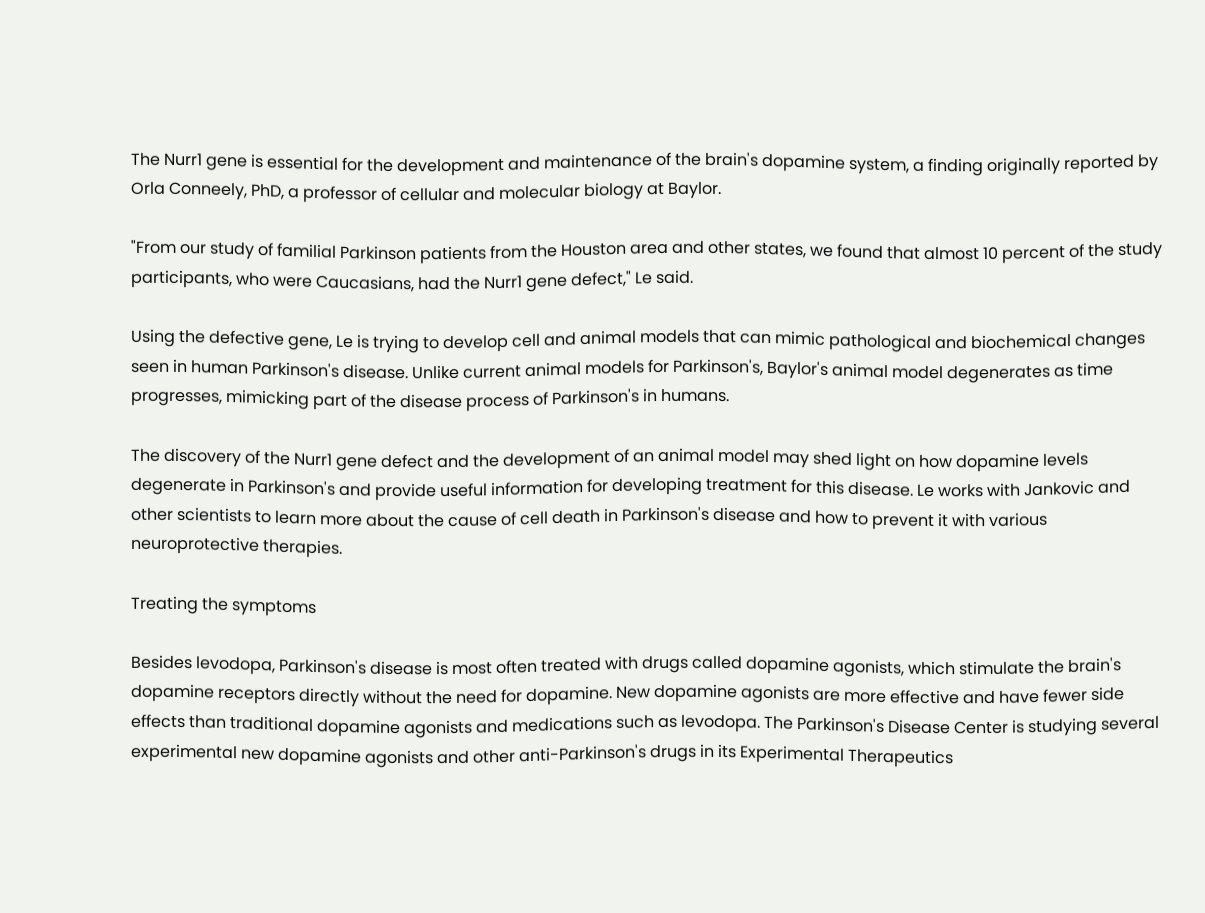The Nurr1 gene is essential for the development and maintenance of the brain's dopamine system, a finding originally reported by Orla Conneely, PhD, a professor of cellular and molecular biology at Baylor.

"From our study of familial Parkinson patients from the Houston area and other states, we found that almost 10 percent of the study participants, who were Caucasians, had the Nurr1 gene defect," Le said.

Using the defective gene, Le is trying to develop cell and animal models that can mimic pathological and biochemical changes seen in human Parkinson's disease. Unlike current animal models for Parkinson's, Baylor's animal model degenerates as time progresses, mimicking part of the disease process of Parkinson's in humans.

The discovery of the Nurr1 gene defect and the development of an animal model may shed light on how dopamine levels degenerate in Parkinson's and provide useful information for developing treatment for this disease. Le works with Jankovic and other scientists to learn more about the cause of cell death in Parkinson's disease and how to prevent it with various neuroprotective therapies.

Treating the symptoms

Besides levodopa, Parkinson's disease is most often treated with drugs called dopamine agonists, which stimulate the brain's dopamine receptors directly without the need for dopamine. New dopamine agonists are more effective and have fewer side effects than traditional dopamine agonists and medications such as levodopa. The Parkinson's Disease Center is studying several experimental new dopamine agonists and other anti-Parkinson's drugs in its Experimental Therapeutics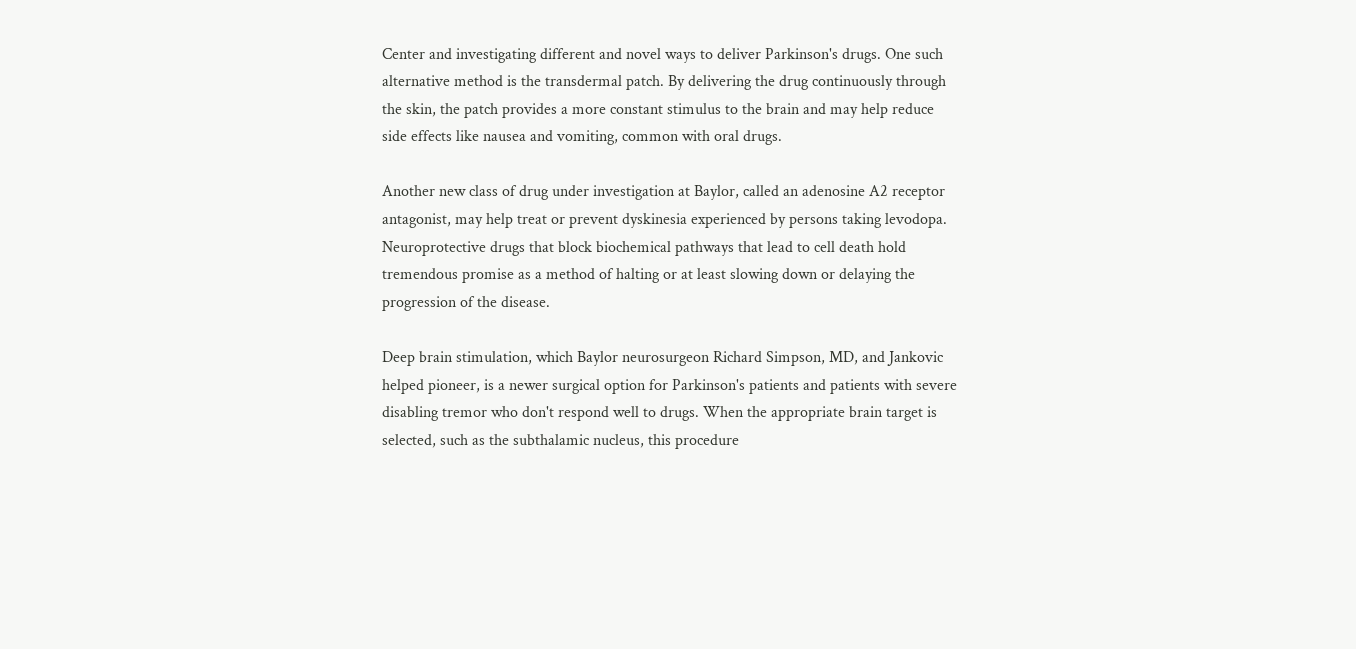Center and investigating different and novel ways to deliver Parkinson's drugs. One such alternative method is the transdermal patch. By delivering the drug continuously through the skin, the patch provides a more constant stimulus to the brain and may help reduce side effects like nausea and vomiting, common with oral drugs.

Another new class of drug under investigation at Baylor, called an adenosine A2 receptor antagonist, may help treat or prevent dyskinesia experienced by persons taking levodopa. Neuroprotective drugs that block biochemical pathways that lead to cell death hold tremendous promise as a method of halting or at least slowing down or delaying the progression of the disease.

Deep brain stimulation, which Baylor neurosurgeon Richard Simpson, MD, and Jankovic helped pioneer, is a newer surgical option for Parkinson's patients and patients with severe disabling tremor who don't respond well to drugs. When the appropriate brain target is selected, such as the subthalamic nucleus, this procedure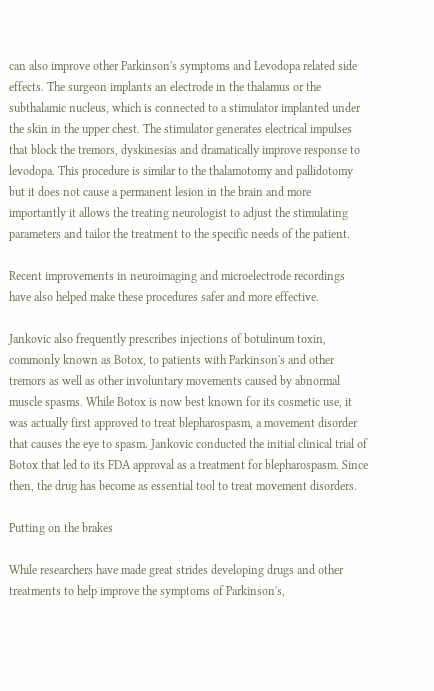can also improve other Parkinson's symptoms and Levodopa related side effects. The surgeon implants an electrode in the thalamus or the subthalamic nucleus, which is connected to a stimulator implanted under the skin in the upper chest. The stimulator generates electrical impulses that block the tremors, dyskinesias and dramatically improve response to levodopa. This procedure is similar to the thalamotomy and pallidotomy but it does not cause a permanent lesion in the brain and more importantly it allows the treating neurologist to adjust the stimulating parameters and tailor the treatment to the specific needs of the patient.

Recent improvements in neuroimaging and microelectrode recordings have also helped make these procedures safer and more effective.

Jankovic also frequently prescribes injections of botulinum toxin, commonly known as Botox, to patients with Parkinson's and other tremors as well as other involuntary movements caused by abnormal muscle spasms. While Botox is now best known for its cosmetic use, it was actually first approved to treat blepharospasm, a movement disorder that causes the eye to spasm. Jankovic conducted the initial clinical trial of Botox that led to its FDA approval as a treatment for blepharospasm. Since then, the drug has become as essential tool to treat movement disorders.

Putting on the brakes

While researchers have made great strides developing drugs and other treatments to help improve the symptoms of Parkinson's,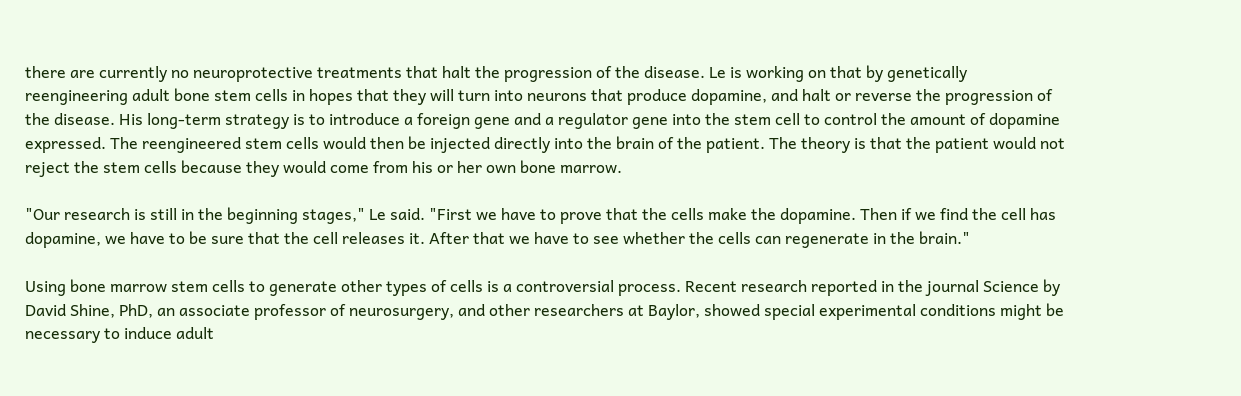there are currently no neuroprotective treatments that halt the progression of the disease. Le is working on that by genetically reengineering adult bone stem cells in hopes that they will turn into neurons that produce dopamine, and halt or reverse the progression of the disease. His long-term strategy is to introduce a foreign gene and a regulator gene into the stem cell to control the amount of dopamine expressed. The reengineered stem cells would then be injected directly into the brain of the patient. The theory is that the patient would not reject the stem cells because they would come from his or her own bone marrow.

"Our research is still in the beginning stages," Le said. "First we have to prove that the cells make the dopamine. Then if we find the cell has dopamine, we have to be sure that the cell releases it. After that we have to see whether the cells can regenerate in the brain."

Using bone marrow stem cells to generate other types of cells is a controversial process. Recent research reported in the journal Science by David Shine, PhD, an associate professor of neurosurgery, and other researchers at Baylor, showed special experimental conditions might be necessary to induce adult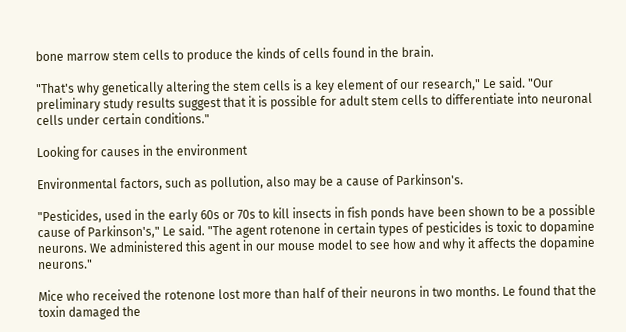bone marrow stem cells to produce the kinds of cells found in the brain.

"That's why genetically altering the stem cells is a key element of our research," Le said. "Our preliminary study results suggest that it is possible for adult stem cells to differentiate into neuronal cells under certain conditions."

Looking for causes in the environment

Environmental factors, such as pollution, also may be a cause of Parkinson's.

"Pesticides, used in the early 60s or 70s to kill insects in fish ponds have been shown to be a possible cause of Parkinson's," Le said. "The agent rotenone in certain types of pesticides is toxic to dopamine neurons. We administered this agent in our mouse model to see how and why it affects the dopamine neurons."

Mice who received the rotenone lost more than half of their neurons in two months. Le found that the toxin damaged the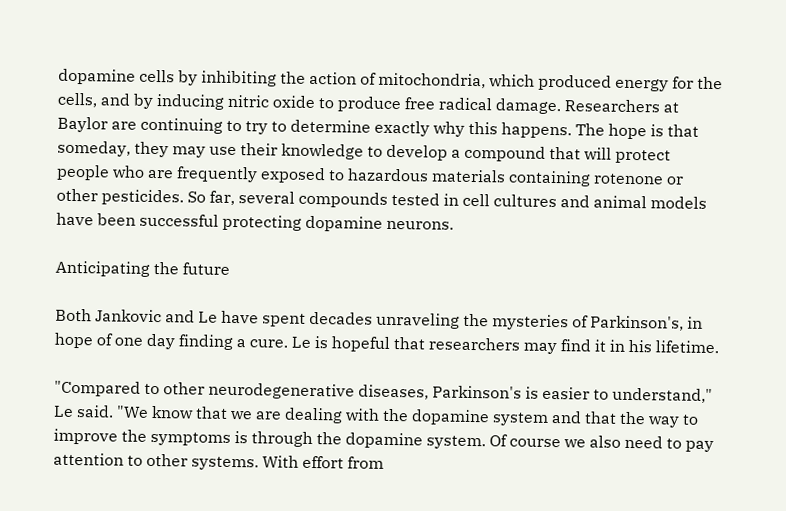dopamine cells by inhibiting the action of mitochondria, which produced energy for the cells, and by inducing nitric oxide to produce free radical damage. Researchers at Baylor are continuing to try to determine exactly why this happens. The hope is that someday, they may use their knowledge to develop a compound that will protect people who are frequently exposed to hazardous materials containing rotenone or other pesticides. So far, several compounds tested in cell cultures and animal models have been successful protecting dopamine neurons.

Anticipating the future

Both Jankovic and Le have spent decades unraveling the mysteries of Parkinson's, in hope of one day finding a cure. Le is hopeful that researchers may find it in his lifetime.

"Compared to other neurodegenerative diseases, Parkinson's is easier to understand," Le said. "We know that we are dealing with the dopamine system and that the way to improve the symptoms is through the dopamine system. Of course we also need to pay attention to other systems. With effort from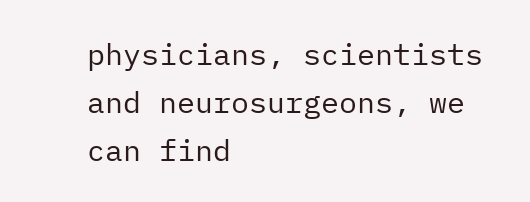physicians, scientists and neurosurgeons, we can find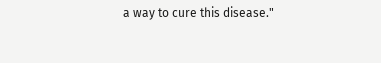a way to cure this disease."